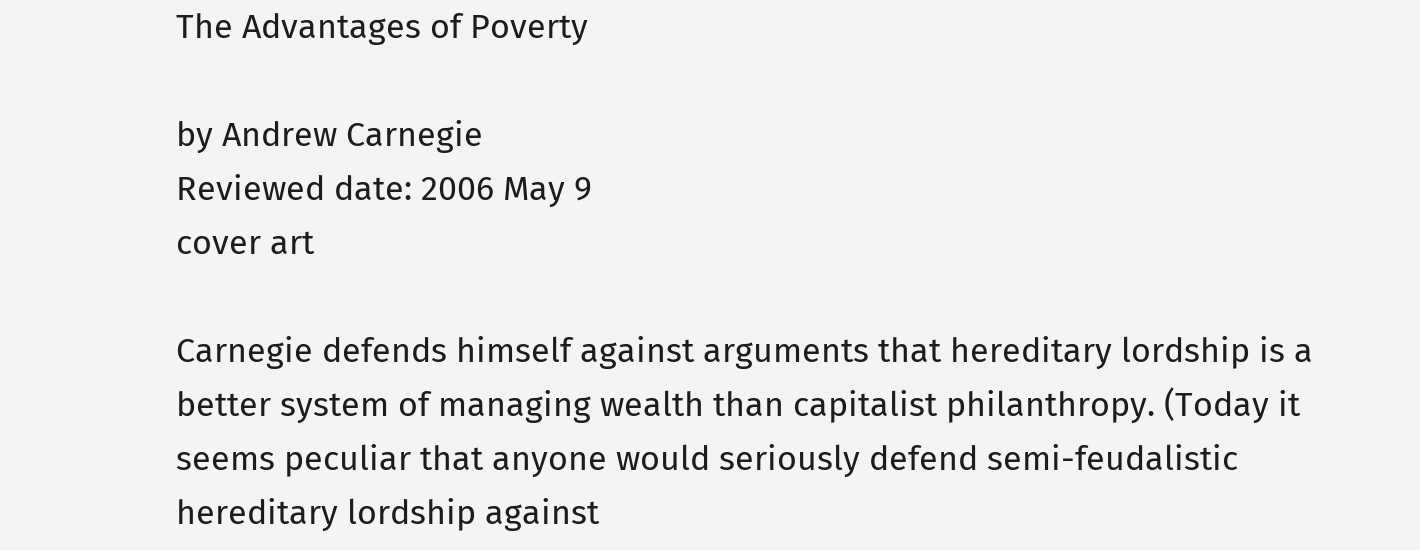The Advantages of Poverty

by Andrew Carnegie
Reviewed date: 2006 May 9
cover art

Carnegie defends himself against arguments that hereditary lordship is a better system of managing wealth than capitalist philanthropy. (Today it seems peculiar that anyone would seriously defend semi-feudalistic hereditary lordship against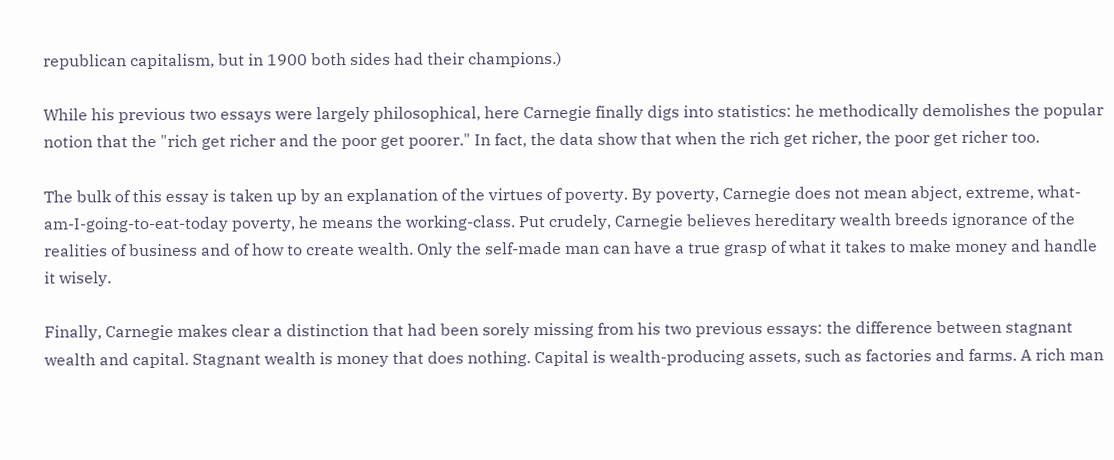republican capitalism, but in 1900 both sides had their champions.)

While his previous two essays were largely philosophical, here Carnegie finally digs into statistics: he methodically demolishes the popular notion that the "rich get richer and the poor get poorer." In fact, the data show that when the rich get richer, the poor get richer too.

The bulk of this essay is taken up by an explanation of the virtues of poverty. By poverty, Carnegie does not mean abject, extreme, what-am-I-going-to-eat-today poverty, he means the working-class. Put crudely, Carnegie believes hereditary wealth breeds ignorance of the realities of business and of how to create wealth. Only the self-made man can have a true grasp of what it takes to make money and handle it wisely.

Finally, Carnegie makes clear a distinction that had been sorely missing from his two previous essays: the difference between stagnant wealth and capital. Stagnant wealth is money that does nothing. Capital is wealth-producing assets, such as factories and farms. A rich man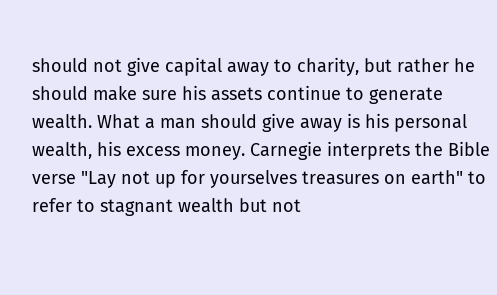should not give capital away to charity, but rather he should make sure his assets continue to generate wealth. What a man should give away is his personal wealth, his excess money. Carnegie interprets the Bible verse "Lay not up for yourselves treasures on earth" to refer to stagnant wealth but not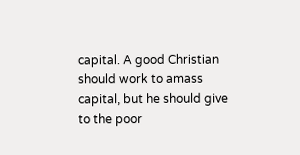capital. A good Christian should work to amass capital, but he should give to the poor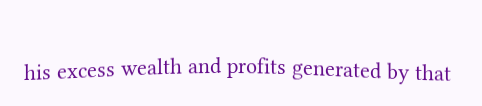his excess wealth and profits generated by that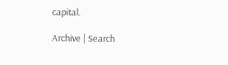capital.

Archive | Search